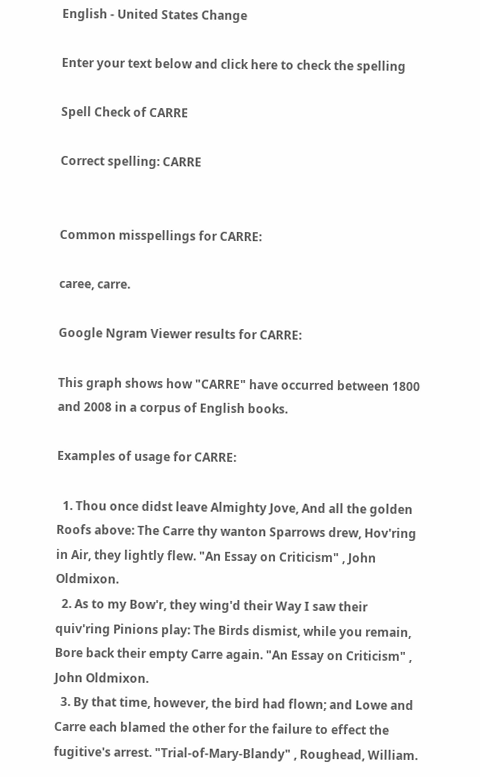English - United States Change

Enter your text below and click here to check the spelling

Spell Check of CARRE

Correct spelling: CARRE


Common misspellings for CARRE:

caree, carre.

Google Ngram Viewer results for CARRE:

This graph shows how "CARRE" have occurred between 1800 and 2008 in a corpus of English books.

Examples of usage for CARRE:

  1. Thou once didst leave Almighty Jove, And all the golden Roofs above: The Carre thy wanton Sparrows drew, Hov'ring in Air, they lightly flew. "An Essay on Criticism" , John Oldmixon.
  2. As to my Bow'r, they wing'd their Way I saw their quiv'ring Pinions play: The Birds dismist, while you remain, Bore back their empty Carre again. "An Essay on Criticism" , John Oldmixon.
  3. By that time, however, the bird had flown; and Lowe and Carre each blamed the other for the failure to effect the fugitive's arrest. "Trial-of-Mary-Blandy" , Roughead, William.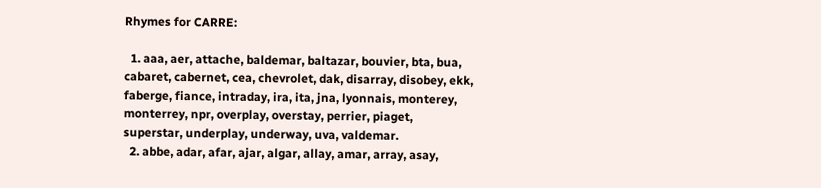Rhymes for CARRE:

  1. aaa, aer, attache, baldemar, baltazar, bouvier, bta, bua, cabaret, cabernet, cea, chevrolet, dak, disarray, disobey, ekk, faberge, fiance, intraday, ira, ita, jna, lyonnais, monterey, monterrey, npr, overplay, overstay, perrier, piaget, superstar, underplay, underway, uva, valdemar.
  2. abbe, adar, afar, ajar, algar, allay, amar, array, asay,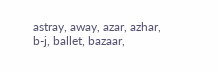astray, away, azar, azhar, b-j, ballet, bazaar,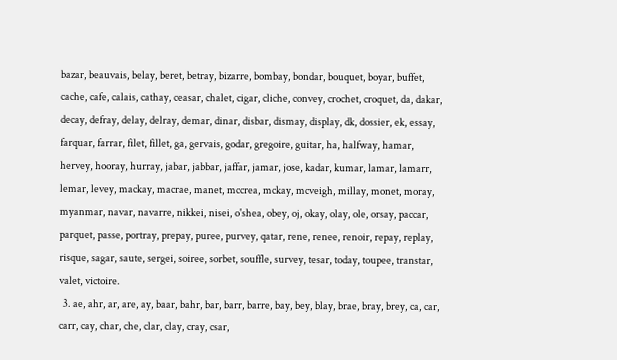bazar, beauvais, belay, beret, betray, bizarre, bombay, bondar, bouquet, boyar, buffet, cache, cafe, calais, cathay, ceasar, chalet, cigar, cliche, convey, crochet, croquet, da, dakar, decay, defray, delay, delray, demar, dinar, disbar, dismay, display, dk, dossier, ek, essay, farquar, farrar, filet, fillet, ga, gervais, godar, gregoire, guitar, ha, halfway, hamar, hervey, hooray, hurray, jabar, jabbar, jaffar, jamar, jose, kadar, kumar, lamar, lamarr, lemar, levey, mackay, macrae, manet, mccrea, mckay, mcveigh, millay, monet, moray, myanmar, navar, navarre, nikkei, nisei, o'shea, obey, oj, okay, olay, ole, orsay, paccar, parquet, passe, portray, prepay, puree, purvey, qatar, rene, renee, renoir, repay, replay, risque, sagar, saute, sergei, soiree, sorbet, souffle, survey, tesar, today, toupee, transtar, valet, victoire.
  3. ae, ahr, ar, are, ay, baar, bahr, bar, barr, barre, bay, bey, blay, brae, bray, brey, ca, car, carr, cay, char, che, clar, clay, cray, csar,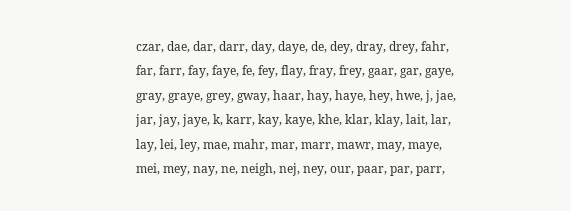czar, dae, dar, darr, day, daye, de, dey, dray, drey, fahr, far, farr, fay, faye, fe, fey, flay, fray, frey, gaar, gar, gaye, gray, graye, grey, gway, haar, hay, haye, hey, hwe, j, jae, jar, jay, jaye, k, karr, kay, kaye, khe, klar, klay, lait, lar, lay, lei, ley, mae, mahr, mar, marr, mawr, may, maye, mei, mey, nay, ne, neigh, nej, ney, our, paar, par, parr,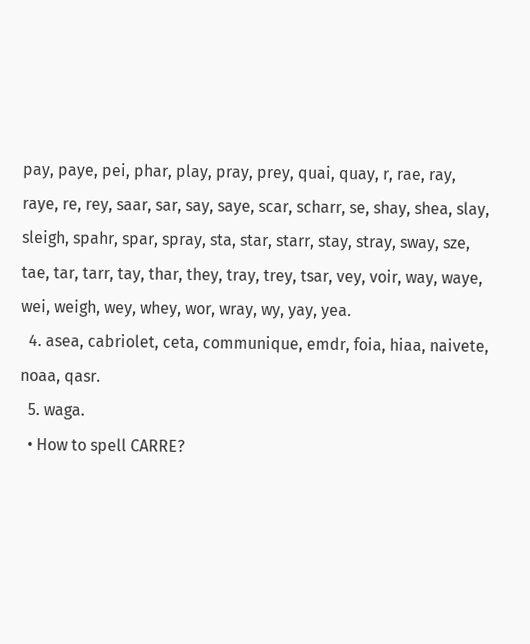pay, paye, pei, phar, play, pray, prey, quai, quay, r, rae, ray, raye, re, rey, saar, sar, say, saye, scar, scharr, se, shay, shea, slay, sleigh, spahr, spar, spray, sta, star, starr, stay, stray, sway, sze, tae, tar, tarr, tay, thar, they, tray, trey, tsar, vey, voir, way, waye, wei, weigh, wey, whey, wor, wray, wy, yay, yea.
  4. asea, cabriolet, ceta, communique, emdr, foia, hiaa, naivete, noaa, qasr.
  5. waga.
  • How to spell CARRE?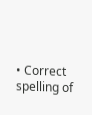• Correct spelling of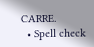CARRE.
  • Spell check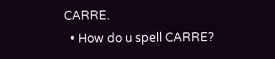CARRE.
  • How do u spell CARRE?